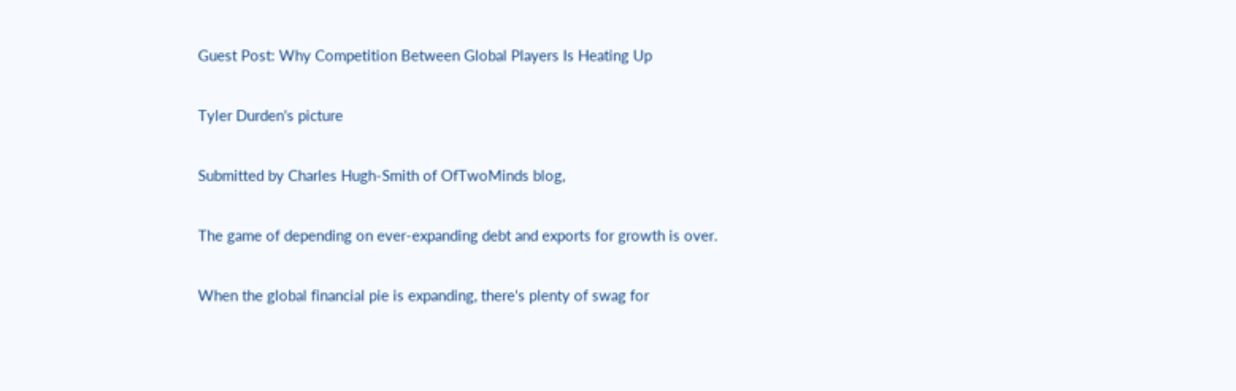Guest Post: Why Competition Between Global Players Is Heating Up

Tyler Durden's picture

Submitted by Charles Hugh-Smith of OfTwoMinds blog,

The game of depending on ever-expanding debt and exports for growth is over.

When the global financial pie is expanding, there's plenty of swag for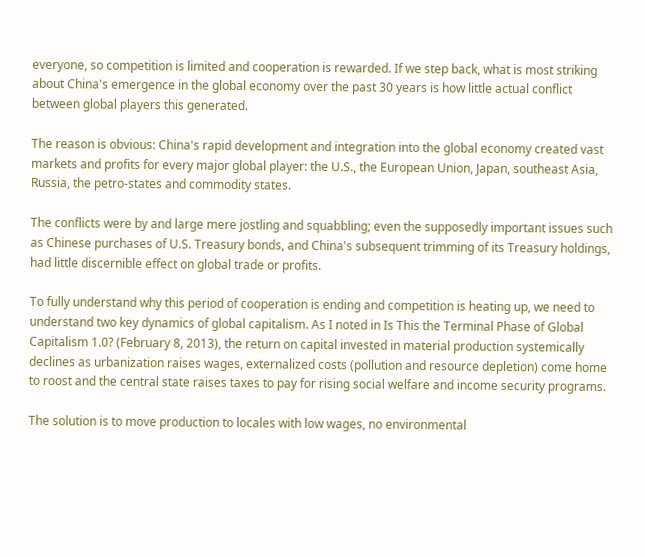everyone, so competition is limited and cooperation is rewarded. If we step back, what is most striking about China's emergence in the global economy over the past 30 years is how little actual conflict between global players this generated.

The reason is obvious: China's rapid development and integration into the global economy created vast markets and profits for every major global player: the U.S., the European Union, Japan, southeast Asia, Russia, the petro-states and commodity states.

The conflicts were by and large mere jostling and squabbling; even the supposedly important issues such as Chinese purchases of U.S. Treasury bonds, and China's subsequent trimming of its Treasury holdings, had little discernible effect on global trade or profits.

To fully understand why this period of cooperation is ending and competition is heating up, we need to understand two key dynamics of global capitalism. As I noted in Is This the Terminal Phase of Global Capitalism 1.0? (February 8, 2013), the return on capital invested in material production systemically declines as urbanization raises wages, externalized costs (pollution and resource depletion) come home to roost and the central state raises taxes to pay for rising social welfare and income security programs.

The solution is to move production to locales with low wages, no environmental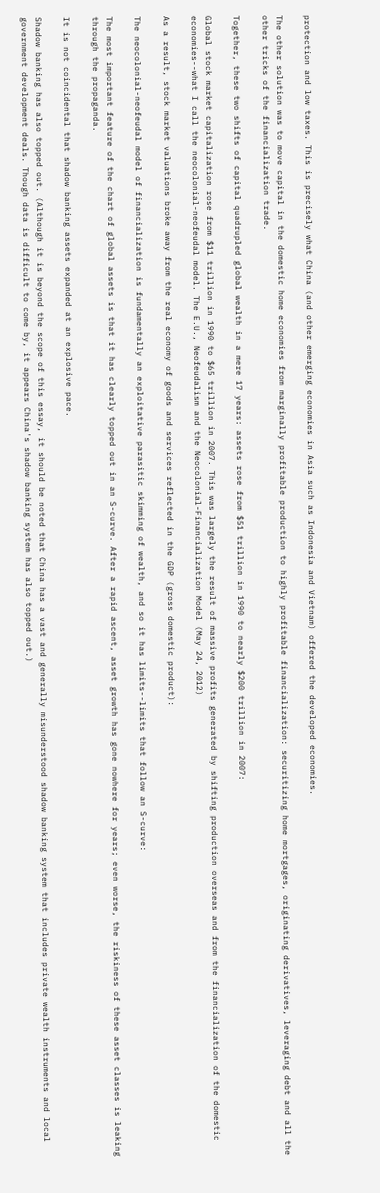protection and low taxes. This is precisely what China (and other emerging economies in Asia such as Indonesia and Vietnam) offered the developed economies.

The other solution was to move capital in the domestic home economies from marginally profitable production to highly profitable financialization: securitizing home mortgages, originating derivatives, leveraging debt and all the other tricks of the financialization trade.

Together, these two shifts of capital quadrupled global wealth in a mere 17 years: assets rose from $51 trillion in 1990 to nearly $200 trillion in 2007:

Global stock market capitalization rose from $11 trillion in 1990 to $65 trillion in 2007. This was largely the result of massive profits generated by shifting production overseas and from the financialization of the domestic economies--what I call the neocolonial-neofeudal model. The E.U., Neofeudalism and the Neocolonial-Financialization Model (May 24, 2012)

As a result, stock market valuations broke away from the real economy of goods and services reflected in the GDP (gross domestic product):

The neocolonial-neofeudal model of financialization is fundamentally an exploitative parasitic skimming of wealth, and so it has limits--limits that follow an S-curve:

The most important feature of the chart of global assets is that it has clearly topped out in an S-curve. After a rapid ascent, asset growth has gone nowhere for years; even worse, the riskiness of these asset classes is leaking through the propaganda.

It is not coincidental that shadow banking assets expanded at an explosive pace.

Shadow banking has also topped out. (Although it is beyond the scope of this essay, it should be noted that China has a vast and generally misunderstood shadow banking system that includes private wealth instruments and local government development deals. Though data is difficult to come by, it appears China's shadow banking system has also topped out.)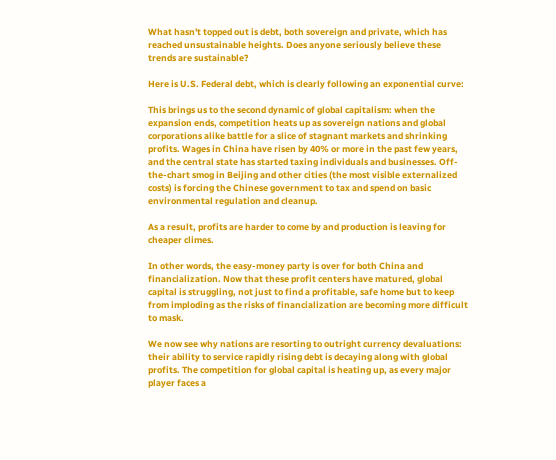What hasn't topped out is debt, both sovereign and private, which has reached unsustainable heights. Does anyone seriously believe these trends are sustainable?

Here is U.S. Federal debt, which is clearly following an exponential curve:

This brings us to the second dynamic of global capitalism: when the expansion ends, competition heats up as sovereign nations and global corporations alike battle for a slice of stagnant markets and shrinking profits. Wages in China have risen by 40% or more in the past few years, and the central state has started taxing individuals and businesses. Off-the-chart smog in Beijing and other cities (the most visible externalized costs) is forcing the Chinese government to tax and spend on basic environmental regulation and cleanup.

As a result, profits are harder to come by and production is leaving for cheaper climes.

In other words, the easy-money party is over for both China and financialization. Now that these profit centers have matured, global capital is struggling, not just to find a profitable, safe home but to keep from imploding as the risks of financialization are becoming more difficult to mask.

We now see why nations are resorting to outright currency devaluations: their ability to service rapidly rising debt is decaying along with global profits. The competition for global capital is heating up, as every major player faces a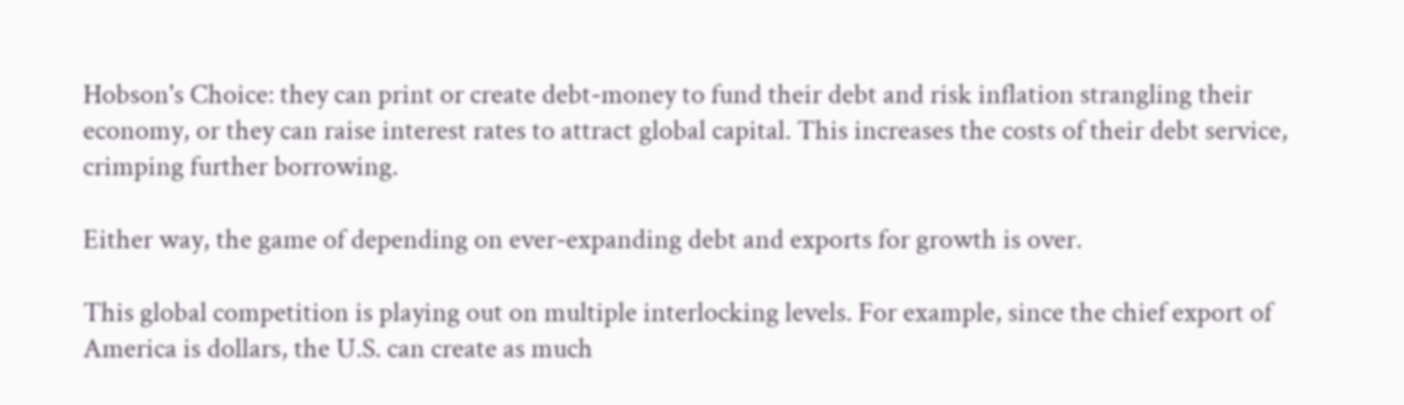Hobson's Choice: they can print or create debt-money to fund their debt and risk inflation strangling their economy, or they can raise interest rates to attract global capital. This increases the costs of their debt service, crimping further borrowing.

Either way, the game of depending on ever-expanding debt and exports for growth is over.

This global competition is playing out on multiple interlocking levels. For example, since the chief export of America is dollars, the U.S. can create as much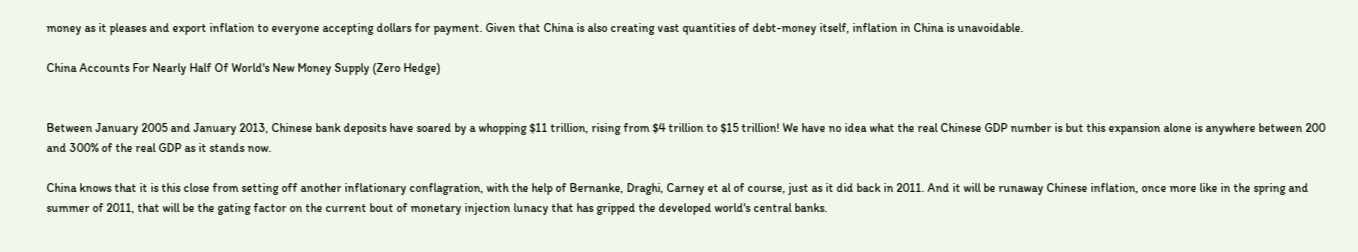money as it pleases and export inflation to everyone accepting dollars for payment. Given that China is also creating vast quantities of debt-money itself, inflation in China is unavoidable.

China Accounts For Nearly Half Of World's New Money Supply (Zero Hedge)


Between January 2005 and January 2013, Chinese bank deposits have soared by a whopping $11 trillion, rising from $4 trillion to $15 trillion! We have no idea what the real Chinese GDP number is but this expansion alone is anywhere between 200 and 300% of the real GDP as it stands now.

China knows that it is this close from setting off another inflationary conflagration, with the help of Bernanke, Draghi, Carney et al of course, just as it did back in 2011. And it will be runaway Chinese inflation, once more like in the spring and summer of 2011, that will be the gating factor on the current bout of monetary injection lunacy that has gripped the developed world's central banks.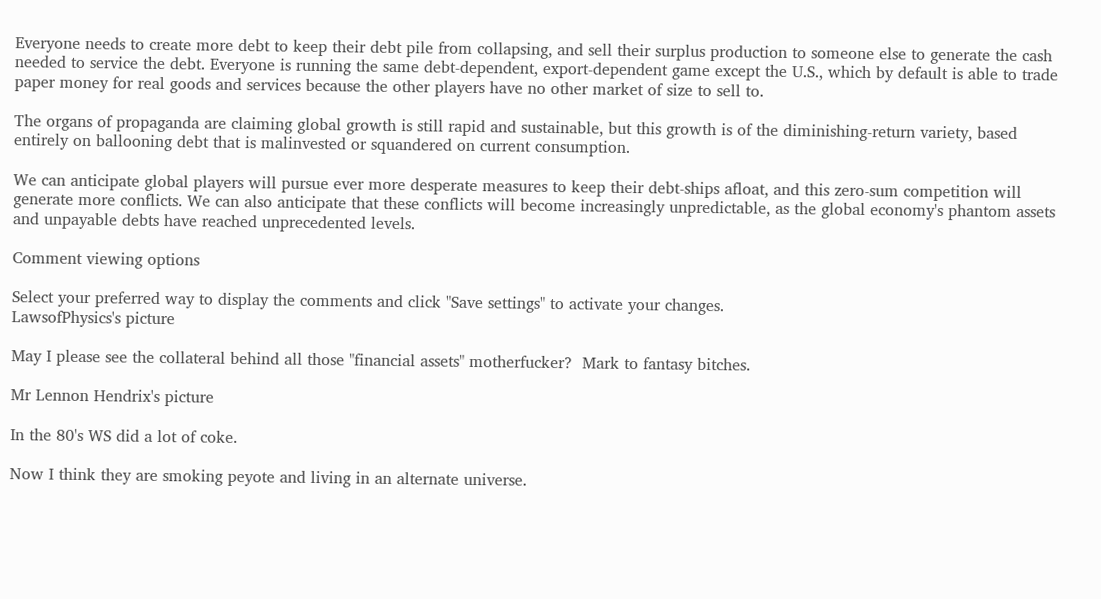Everyone needs to create more debt to keep their debt pile from collapsing, and sell their surplus production to someone else to generate the cash needed to service the debt. Everyone is running the same debt-dependent, export-dependent game except the U.S., which by default is able to trade paper money for real goods and services because the other players have no other market of size to sell to.

The organs of propaganda are claiming global growth is still rapid and sustainable, but this growth is of the diminishing-return variety, based entirely on ballooning debt that is malinvested or squandered on current consumption.

We can anticipate global players will pursue ever more desperate measures to keep their debt-ships afloat, and this zero-sum competition will generate more conflicts. We can also anticipate that these conflicts will become increasingly unpredictable, as the global economy's phantom assets and unpayable debts have reached unprecedented levels.

Comment viewing options

Select your preferred way to display the comments and click "Save settings" to activate your changes.
LawsofPhysics's picture

May I please see the collateral behind all those "financial assets" motherfucker?  Mark to fantasy bitches.

Mr Lennon Hendrix's picture

In the 80's WS did a lot of coke.

Now I think they are smoking peyote and living in an alternate universe.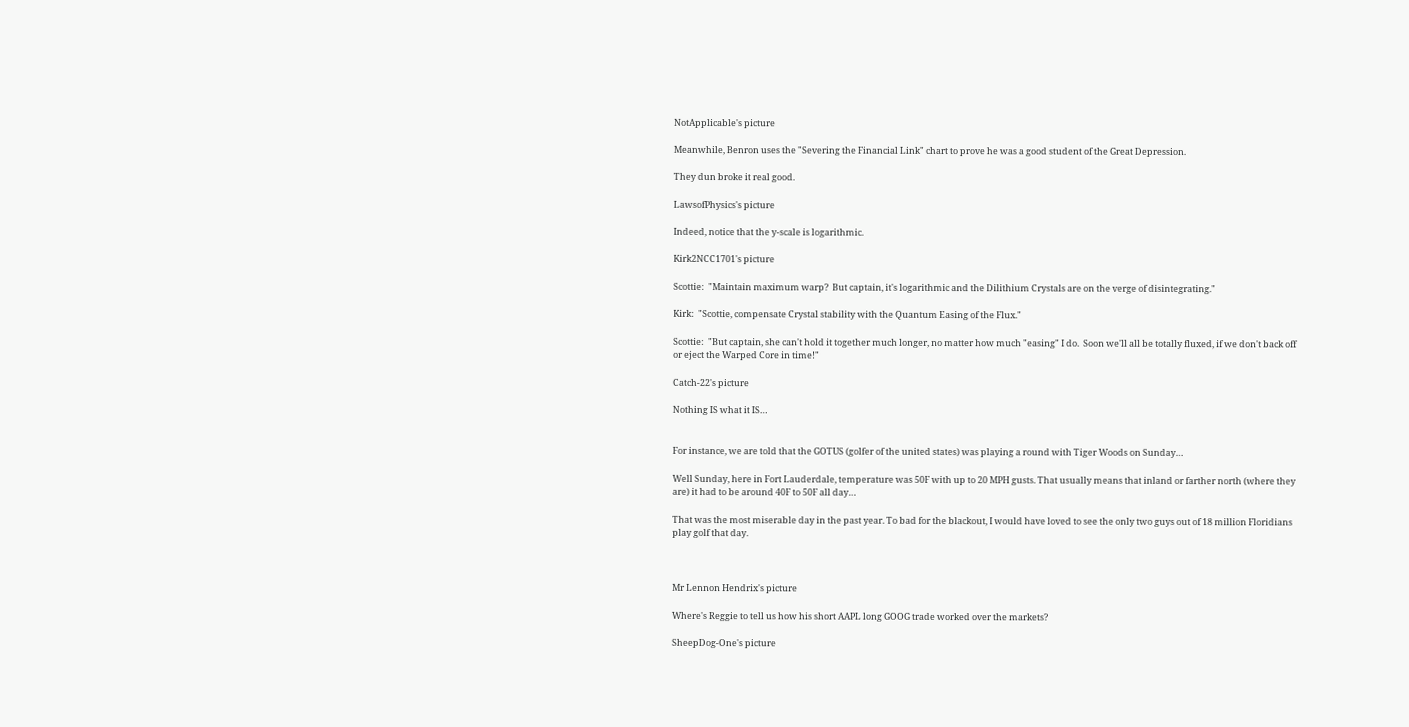NotApplicable's picture

Meanwhile, Benron uses the "Severing the Financial Link" chart to prove he was a good student of the Great Depression.

They dun broke it real good.

LawsofPhysics's picture

Indeed, notice that the y-scale is logarithmic.

Kirk2NCC1701's picture

Scottie:  "Maintain maximum warp?  But captain, it's logarithmic and the Dilithium Crystals are on the verge of disintegrating."

Kirk:  "Scottie, compensate Crystal stability with the Quantum Easing of the Flux."

Scottie:  "But captain, she can't hold it together much longer, no matter how much "easing" I do.  Soon we'll all be totally fluxed, if we don't back off or eject the Warped Core in time!"

Catch-22's picture

Nothing IS what it IS…


For instance, we are told that the GOTUS (golfer of the united states) was playing a round with Tiger Woods on Sunday…

Well Sunday, here in Fort Lauderdale, temperature was 50F with up to 20 MPH gusts. That usually means that inland or farther north (where they are) it had to be around 40F to 50F all day…

That was the most miserable day in the past year. To bad for the blackout, I would have loved to see the only two guys out of 18 million Floridians play golf that day.



Mr Lennon Hendrix's picture

Where's Reggie to tell us how his short AAPL long GOOG trade worked over the markets?

SheepDog-One's picture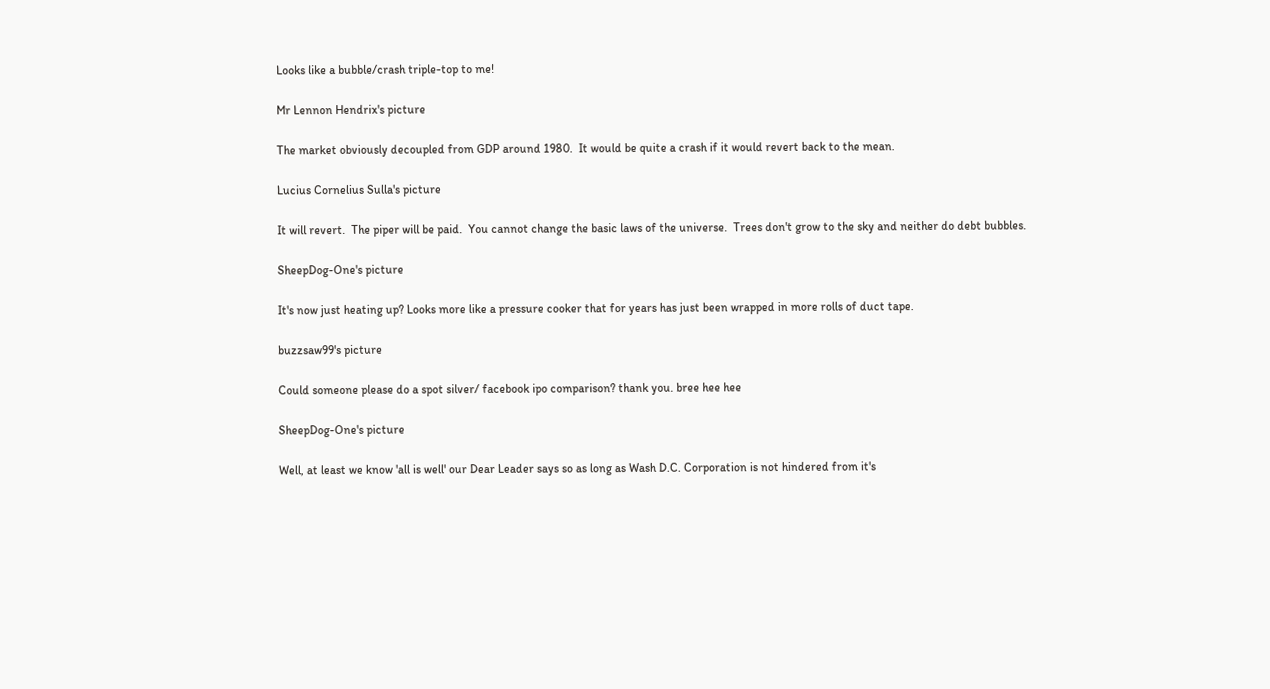Looks like a bubble/crash triple-top to me!

Mr Lennon Hendrix's picture

The market obviously decoupled from GDP around 1980.  It would be quite a crash if it would revert back to the mean.

Lucius Cornelius Sulla's picture

It will revert.  The piper will be paid.  You cannot change the basic laws of the universe.  Trees don't grow to the sky and neither do debt bubbles.

SheepDog-One's picture

It's now just heating up? Looks more like a pressure cooker that for years has just been wrapped in more rolls of duct tape.

buzzsaw99's picture

Could someone please do a spot silver/ facebook ipo comparison? thank you. bree hee hee

SheepDog-One's picture

Well, at least we know 'all is well' our Dear Leader says so as long as Wash D.C. Corporation is not hindered from it's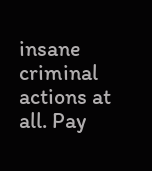insane criminal actions at all. Pay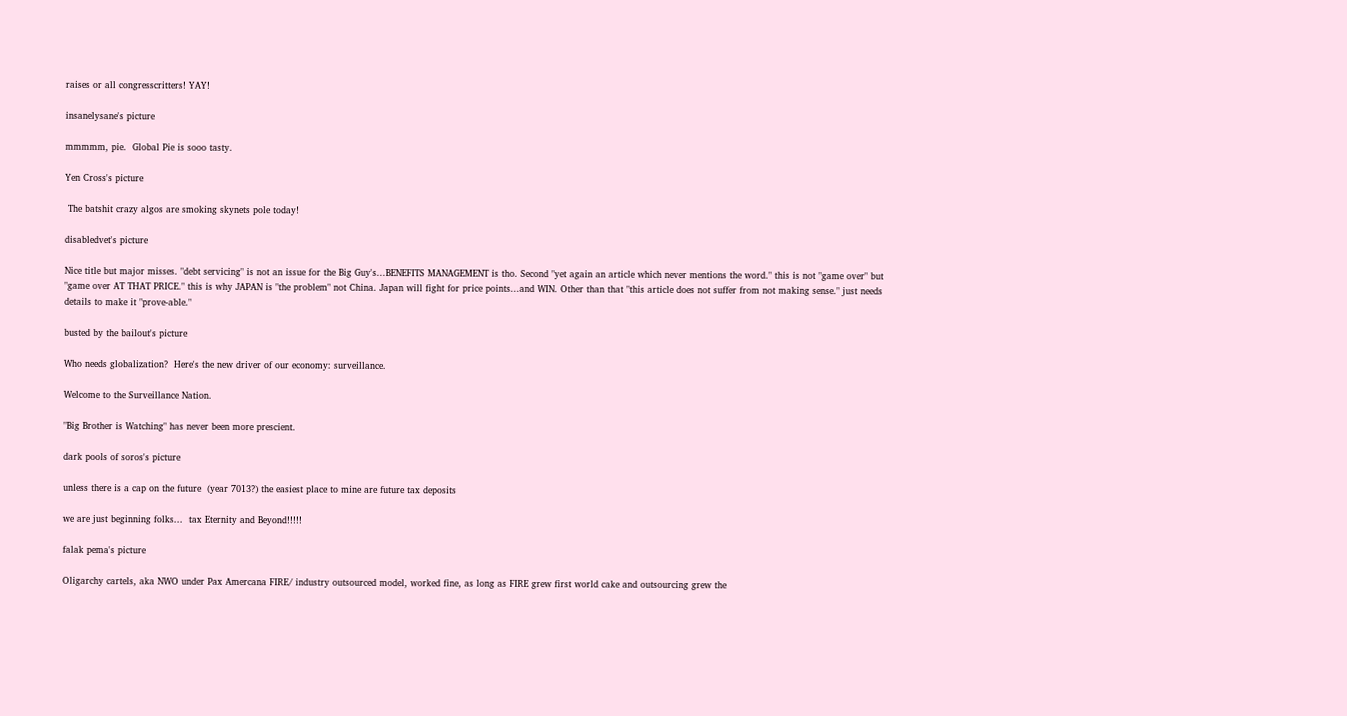raises or all congresscritters! YAY!

insanelysane's picture

mmmmm, pie.  Global Pie is sooo tasty.

Yen Cross's picture

 The batshit crazy algos are smoking skynets pole today!

disabledvet's picture

Nice title but major misses. "debt servicing" is not an issue for the Big Guy's...BENEFITS MANAGEMENT is tho. Second "yet again an article which never mentions the word." this is not "game over" but "game over AT THAT PRICE." this is why JAPAN is "the problem" not China. Japan will fight for price points...and WIN. Other than that "this article does not suffer from not making sense." just needs details to make it "prove-able."

busted by the bailout's picture

Who needs globalization?  Here's the new driver of our economy: surveillance.

Welcome to the Surveillance Nation.

"Big Brother is Watching" has never been more prescient.

dark pools of soros's picture

unless there is a cap on the future  (year 7013?) the easiest place to mine are future tax deposits

we are just beginning folks...  tax Eternity and Beyond!!!!!

falak pema's picture

Oligarchy cartels, aka NWO under Pax Amercana FIRE/ industry outsourced model, worked fine, as long as FIRE grew first world cake and outsourcing grew the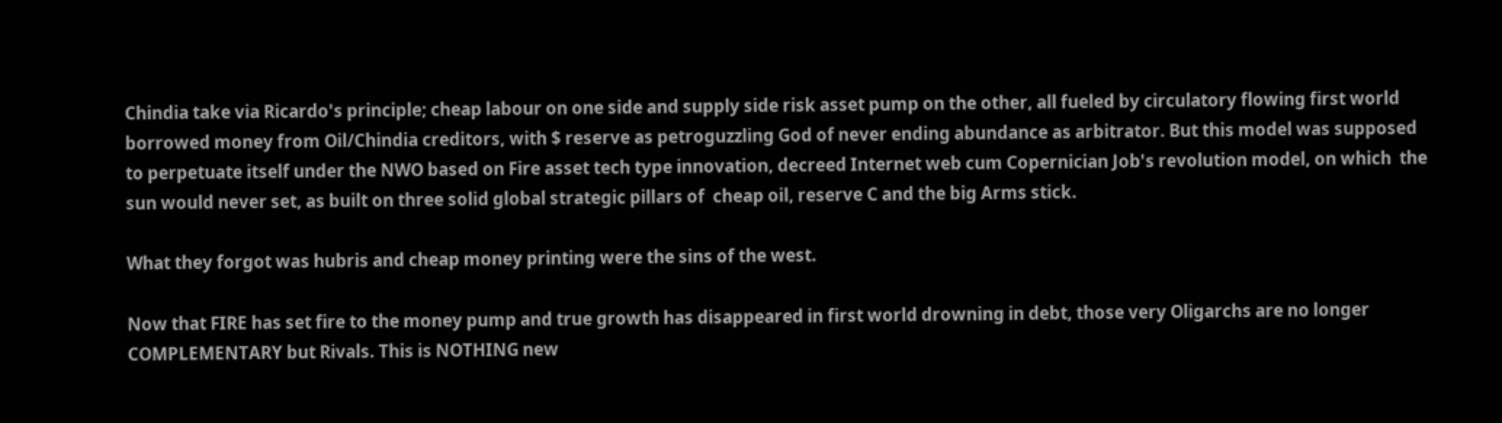Chindia take via Ricardo's principle; cheap labour on one side and supply side risk asset pump on the other, all fueled by circulatory flowing first world borrowed money from Oil/Chindia creditors, with $ reserve as petroguzzling God of never ending abundance as arbitrator. But this model was supposed to perpetuate itself under the NWO based on Fire asset tech type innovation, decreed Internet web cum Copernician Job's revolution model, on which  the sun would never set, as built on three solid global strategic pillars of  cheap oil, reserve C and the big Arms stick.

What they forgot was hubris and cheap money printing were the sins of the west.

Now that FIRE has set fire to the money pump and true growth has disappeared in first world drowning in debt, those very Oligarchs are no longer COMPLEMENTARY but Rivals. This is NOTHING new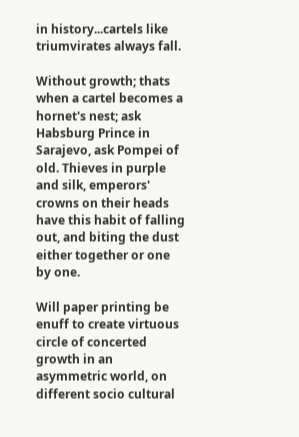in history...cartels like triumvirates always fall.

Without growth; thats when a cartel becomes a hornet's nest; ask Habsburg Prince in Sarajevo, ask Pompei of old. Thieves in purple and silk, emperors' crowns on their heads have this habit of falling out, and biting the dust either together or one by one.

Will paper printing be enuff to create virtuous circle of concerted growth in an asymmetric world, on different socio cultural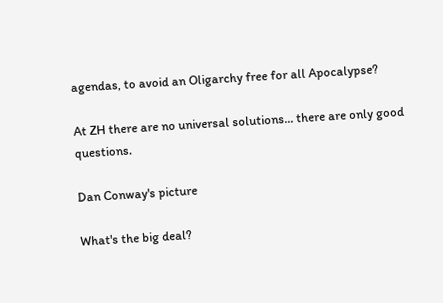agendas, to avoid an Oligarchy free for all Apocalypse?

At ZH there are no universal solutions... there are only good questions.

Dan Conway's picture

What's the big deal?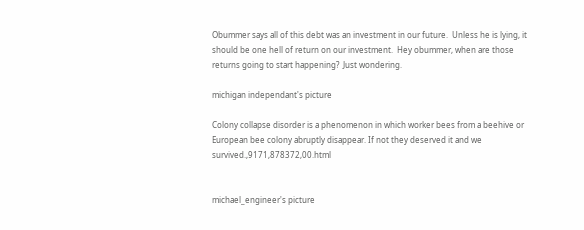Obummer says all of this debt was an investment in our future.  Unless he is lying, it should be one hell of return on our investment.  Hey obummer, when are those returns going to start happening?  Just wondering.

michigan independant's picture

Colony collapse disorder is a phenomenon in which worker bees from a beehive or European bee colony abruptly disappear. If not they deserved it and we survived.,9171,878372,00.html


michael_engineer's picture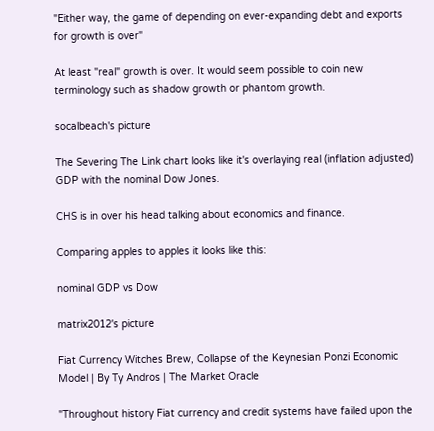"Either way, the game of depending on ever-expanding debt and exports for growth is over"

At least "real" growth is over. It would seem possible to coin new terminology such as shadow growth or phantom growth.

socalbeach's picture

The Severing The Link chart looks like it's overlaying real (inflation adjusted) GDP with the nominal Dow Jones.

CHS is in over his head talking about economics and finance.

Comparing apples to apples it looks like this:

nominal GDP vs Dow

matrix2012's picture

Fiat Currency Witches Brew, Collapse of the Keynesian Ponzi Economic Model | By Ty Andros | The Market Oracle

"Throughout history Fiat currency and credit systems have failed upon the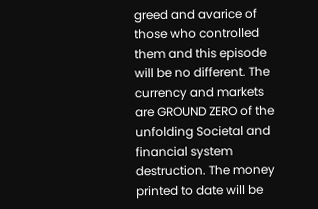greed and avarice of those who controlled them and this episode will be no different. The currency and markets are GROUND ZERO of the unfolding Societal and financial system destruction. The money printed to date will be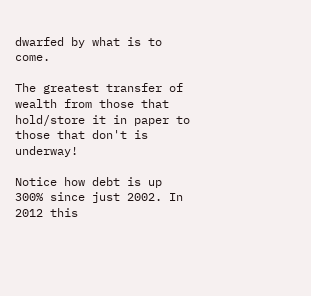dwarfed by what is to come.

The greatest transfer of wealth from those that hold/store it in paper to those that don't is underway!

Notice how debt is up 300% since just 2002. In 2012 this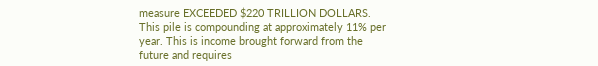measure EXCEEDED $220 TRILLION DOLLARS. This pile is compounding at approximately 11% per year. This is income brought forward from the future and requires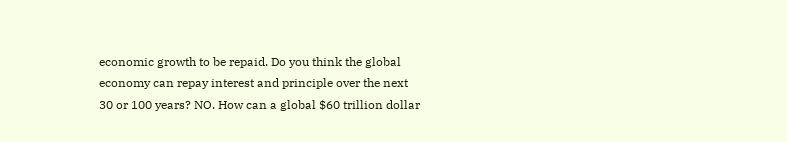economic growth to be repaid. Do you think the global economy can repay interest and principle over the next 30 or 100 years? NO. How can a global $60 trillion dollar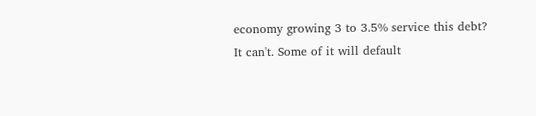economy growing 3 to 3.5% service this debt? It can't. Some of it will default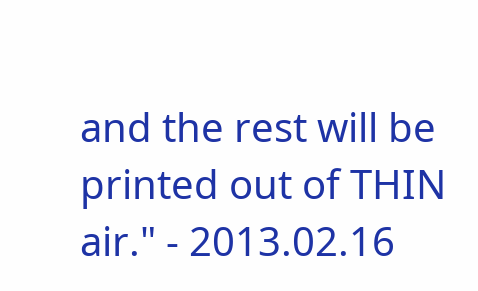and the rest will be printed out of THIN air." - 2013.02.16